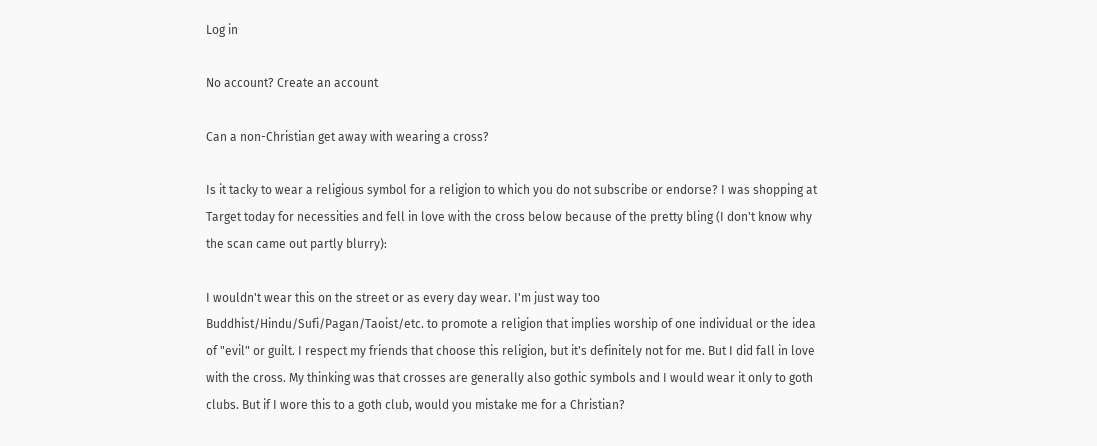Log in

No account? Create an account

Can a non-Christian get away with wearing a cross?

Is it tacky to wear a religious symbol for a religion to which you do not subscribe or endorse? I was shopping at Target today for necessities and fell in love with the cross below because of the pretty bling (I don't know why the scan came out partly blurry):

I wouldn't wear this on the street or as every day wear. I'm just way too Buddhist/Hindu/Sufi/Pagan/Taoist/etc. to promote a religion that implies worship of one individual or the idea of "evil" or guilt. I respect my friends that choose this religion, but it's definitely not for me. But I did fall in love with the cross. My thinking was that crosses are generally also gothic symbols and I would wear it only to goth clubs. But if I wore this to a goth club, would you mistake me for a Christian?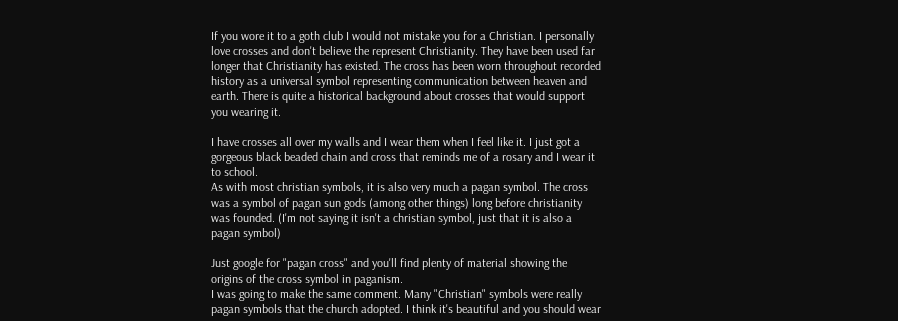If you wore it to a goth club I would not mistake you for a Christian. I personally love crosses and don't believe the represent Christianity. They have been used far longer that Christianity has existed. The cross has been worn throughout recorded history as a universal symbol representing communication between heaven and earth. There is quite a historical background about crosses that would support you wearing it.

I have crosses all over my walls and I wear them when I feel like it. I just got a gorgeous black beaded chain and cross that reminds me of a rosary and I wear it to school.
As with most christian symbols, it is also very much a pagan symbol. The cross was a symbol of pagan sun gods (among other things) long before christianity was founded. (I'm not saying it isn't a christian symbol, just that it is also a pagan symbol)

Just google for "pagan cross" and you'll find plenty of material showing the origins of the cross symbol in paganism.
I was going to make the same comment. Many "Christian" symbols were really pagan symbols that the church adopted. I think it's beautiful and you should wear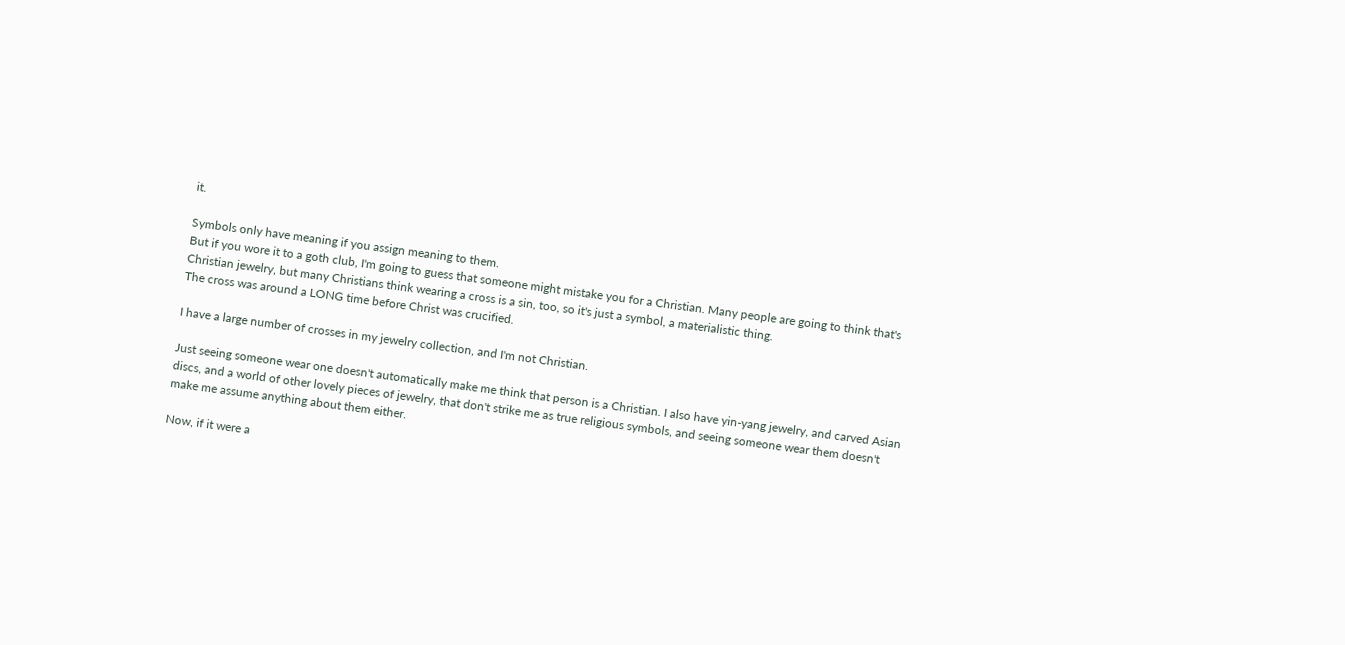it.

Symbols only have meaning if you assign meaning to them.
But if you wore it to a goth club, I'm going to guess that someone might mistake you for a Christian. Many people are going to think that's Christian jewelry, but many Christians think wearing a cross is a sin, too, so it's just a symbol, a materialistic thing.
The cross was around a LONG time before Christ was crucified.

I have a large number of crosses in my jewelry collection, and I'm not Christian.

Just seeing someone wear one doesn't automatically make me think that person is a Christian. I also have yin-yang jewelry, and carved Asian discs, and a world of other lovely pieces of jewelry, that don't strike me as true religious symbols, and seeing someone wear them doesn't make me assume anything about them either.

Now, if it were a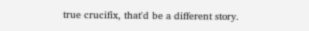true crucifix, that'd be a different story.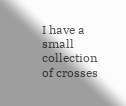I have a small collection of crosses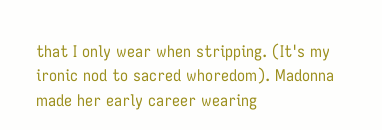that I only wear when stripping. (It's my ironic nod to sacred whoredom). Madonna made her early career wearing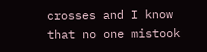crosses and I know that no one mistook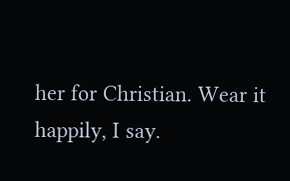her for Christian. Wear it happily, I say.